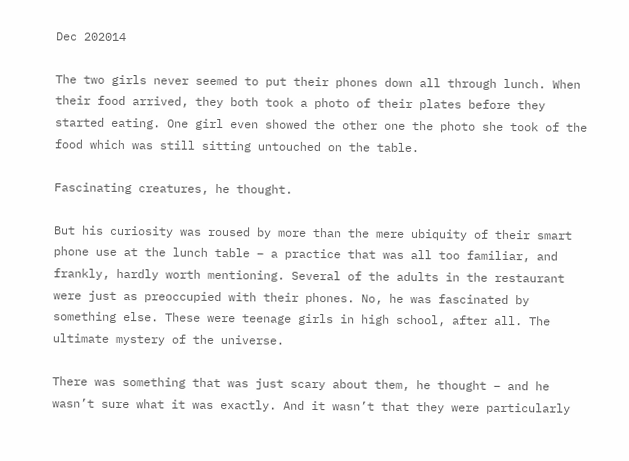Dec 202014

The two girls never seemed to put their phones down all through lunch. When their food arrived, they both took a photo of their plates before they started eating. One girl even showed the other one the photo she took of the food which was still sitting untouched on the table.

Fascinating creatures, he thought.

But his curiosity was roused by more than the mere ubiquity of their smart phone use at the lunch table – a practice that was all too familiar, and frankly, hardly worth mentioning. Several of the adults in the restaurant were just as preoccupied with their phones. No, he was fascinated by something else. These were teenage girls in high school, after all. The ultimate mystery of the universe.

There was something that was just scary about them, he thought – and he wasn’t sure what it was exactly. And it wasn’t that they were particularly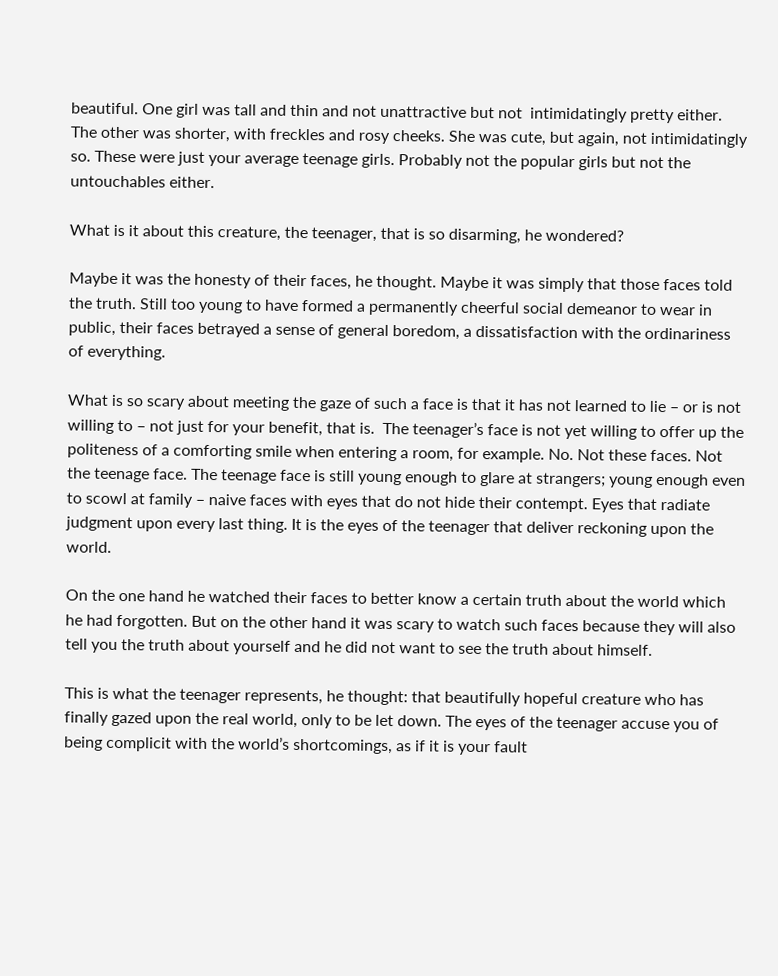beautiful. One girl was tall and thin and not unattractive but not  intimidatingly pretty either. The other was shorter, with freckles and rosy cheeks. She was cute, but again, not intimidatingly so. These were just your average teenage girls. Probably not the popular girls but not the untouchables either.

What is it about this creature, the teenager, that is so disarming, he wondered?

Maybe it was the honesty of their faces, he thought. Maybe it was simply that those faces told the truth. Still too young to have formed a permanently cheerful social demeanor to wear in public, their faces betrayed a sense of general boredom, a dissatisfaction with the ordinariness of everything.

What is so scary about meeting the gaze of such a face is that it has not learned to lie – or is not willing to – not just for your benefit, that is.  The teenager’s face is not yet willing to offer up the politeness of a comforting smile when entering a room, for example. No. Not these faces. Not the teenage face. The teenage face is still young enough to glare at strangers; young enough even to scowl at family – naive faces with eyes that do not hide their contempt. Eyes that radiate judgment upon every last thing. It is the eyes of the teenager that deliver reckoning upon the world.

On the one hand he watched their faces to better know a certain truth about the world which he had forgotten. But on the other hand it was scary to watch such faces because they will also tell you the truth about yourself and he did not want to see the truth about himself.

This is what the teenager represents, he thought: that beautifully hopeful creature who has finally gazed upon the real world, only to be let down. The eyes of the teenager accuse you of being complicit with the world’s shortcomings, as if it is your fault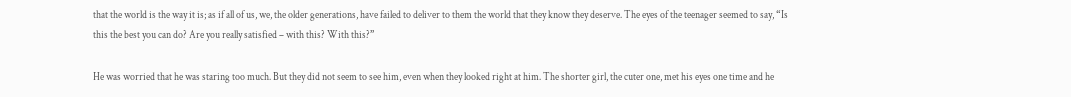that the world is the way it is; as if all of us, we, the older generations, have failed to deliver to them the world that they know they deserve. The eyes of the teenager seemed to say, “Is this the best you can do? Are you really satisfied – with this? With this?”

He was worried that he was staring too much. But they did not seem to see him, even when they looked right at him. The shorter girl, the cuter one, met his eyes one time and he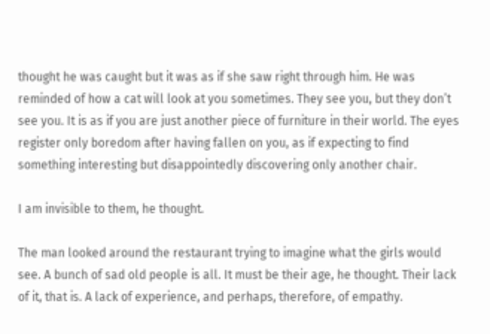thought he was caught but it was as if she saw right through him. He was reminded of how a cat will look at you sometimes. They see you, but they don’t see you. It is as if you are just another piece of furniture in their world. The eyes register only boredom after having fallen on you, as if expecting to find something interesting but disappointedly discovering only another chair.

I am invisible to them, he thought.

The man looked around the restaurant trying to imagine what the girls would see. A bunch of sad old people is all. It must be their age, he thought. Their lack of it, that is. A lack of experience, and perhaps, therefore, of empathy.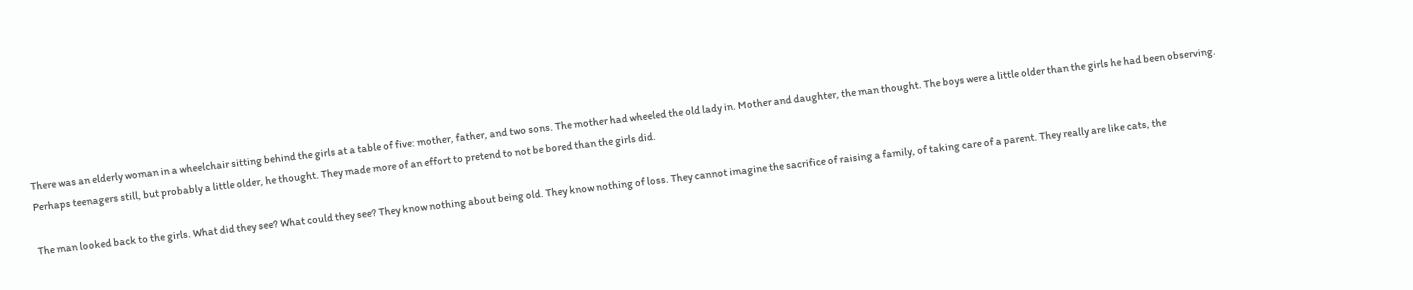There was an elderly woman in a wheelchair sitting behind the girls at a table of five: mother, father, and two sons. The mother had wheeled the old lady in. Mother and daughter, the man thought. The boys were a little older than the girls he had been observing. Perhaps teenagers still, but probably a little older, he thought. They made more of an effort to pretend to not be bored than the girls did.

The man looked back to the girls. What did they see? What could they see? They know nothing about being old. They know nothing of loss. They cannot imagine the sacrifice of raising a family, of taking care of a parent. They really are like cats, the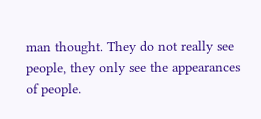man thought. They do not really see people, they only see the appearances of people.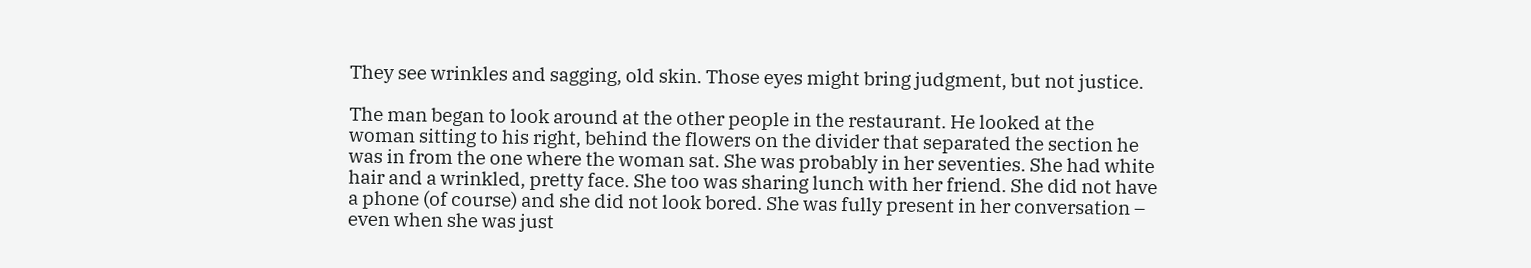They see wrinkles and sagging, old skin. Those eyes might bring judgment, but not justice.

The man began to look around at the other people in the restaurant. He looked at the woman sitting to his right, behind the flowers on the divider that separated the section he was in from the one where the woman sat. She was probably in her seventies. She had white hair and a wrinkled, pretty face. She too was sharing lunch with her friend. She did not have a phone (of course) and she did not look bored. She was fully present in her conversation – even when she was just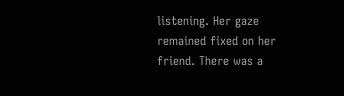listening. Her gaze remained fixed on her friend. There was a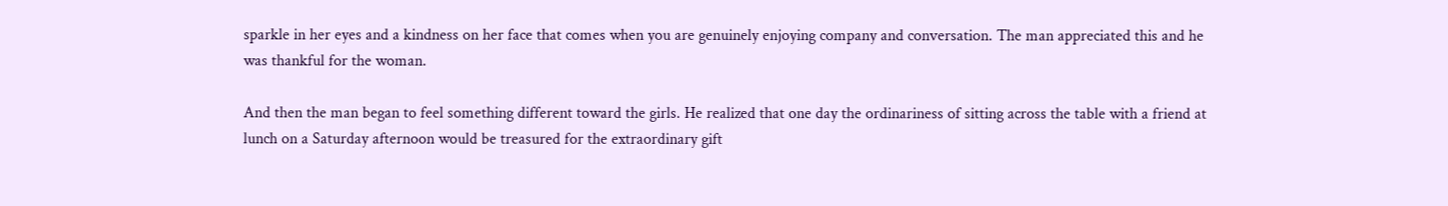sparkle in her eyes and a kindness on her face that comes when you are genuinely enjoying company and conversation. The man appreciated this and he was thankful for the woman.

And then the man began to feel something different toward the girls. He realized that one day the ordinariness of sitting across the table with a friend at lunch on a Saturday afternoon would be treasured for the extraordinary gift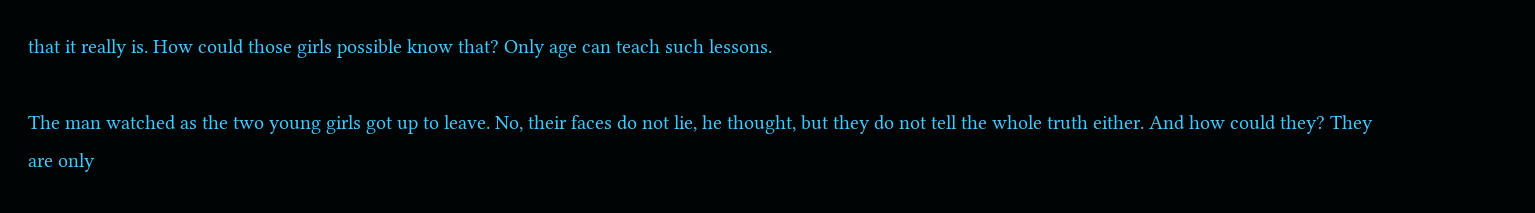that it really is. How could those girls possible know that? Only age can teach such lessons.

The man watched as the two young girls got up to leave. No, their faces do not lie, he thought, but they do not tell the whole truth either. And how could they? They are only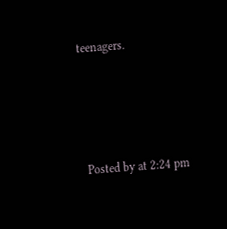teenagers.




 Posted by at 2:24 pm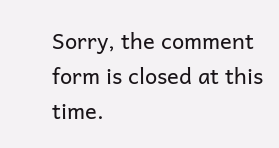Sorry, the comment form is closed at this time.